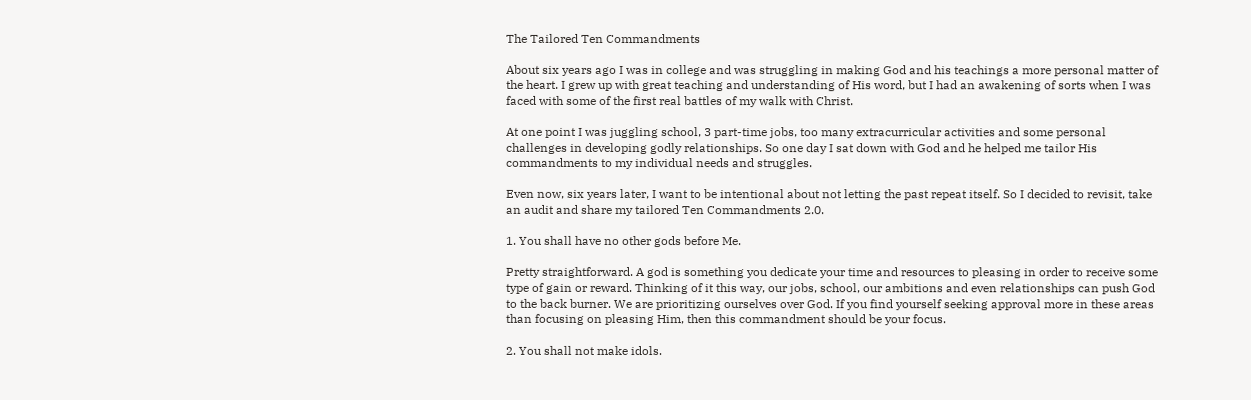The Tailored Ten Commandments

About six years ago I was in college and was struggling in making God and his teachings a more personal matter of the heart. I grew up with great teaching and understanding of His word, but I had an awakening of sorts when I was faced with some of the first real battles of my walk with Christ.

At one point I was juggling school, 3 part-time jobs, too many extracurricular activities and some personal challenges in developing godly relationships. So one day I sat down with God and he helped me tailor His commandments to my individual needs and struggles.

Even now, six years later, I want to be intentional about not letting the past repeat itself. So I decided to revisit, take an audit and share my tailored Ten Commandments 2.0.

1. You shall have no other gods before Me.

Pretty straightforward. A god is something you dedicate your time and resources to pleasing in order to receive some type of gain or reward. Thinking of it this way, our jobs, school, our ambitions and even relationships can push God to the back burner. We are prioritizing ourselves over God. If you find yourself seeking approval more in these areas than focusing on pleasing Him, then this commandment should be your focus.

2. You shall not make idols.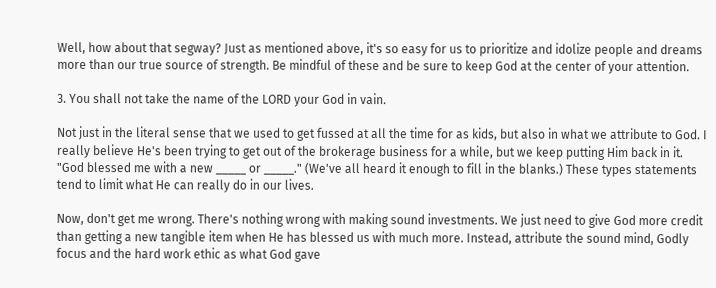Well, how about that segway? Just as mentioned above, it's so easy for us to prioritize and idolize people and dreams more than our true source of strength. Be mindful of these and be sure to keep God at the center of your attention.

3. You shall not take the name of the LORD your God in vain.

Not just in the literal sense that we used to get fussed at all the time for as kids, but also in what we attribute to God. I really believe He's been trying to get out of the brokerage business for a while, but we keep putting Him back in it. "God blessed me with a new _____ or _____." (We've all heard it enough to fill in the blanks.) These types statements tend to limit what He can really do in our lives.

Now, don't get me wrong. There's nothing wrong with making sound investments. We just need to give God more credit than getting a new tangible item when He has blessed us with much more. Instead, attribute the sound mind, Godly focus and the hard work ethic as what God gave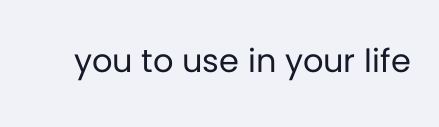you to use in your life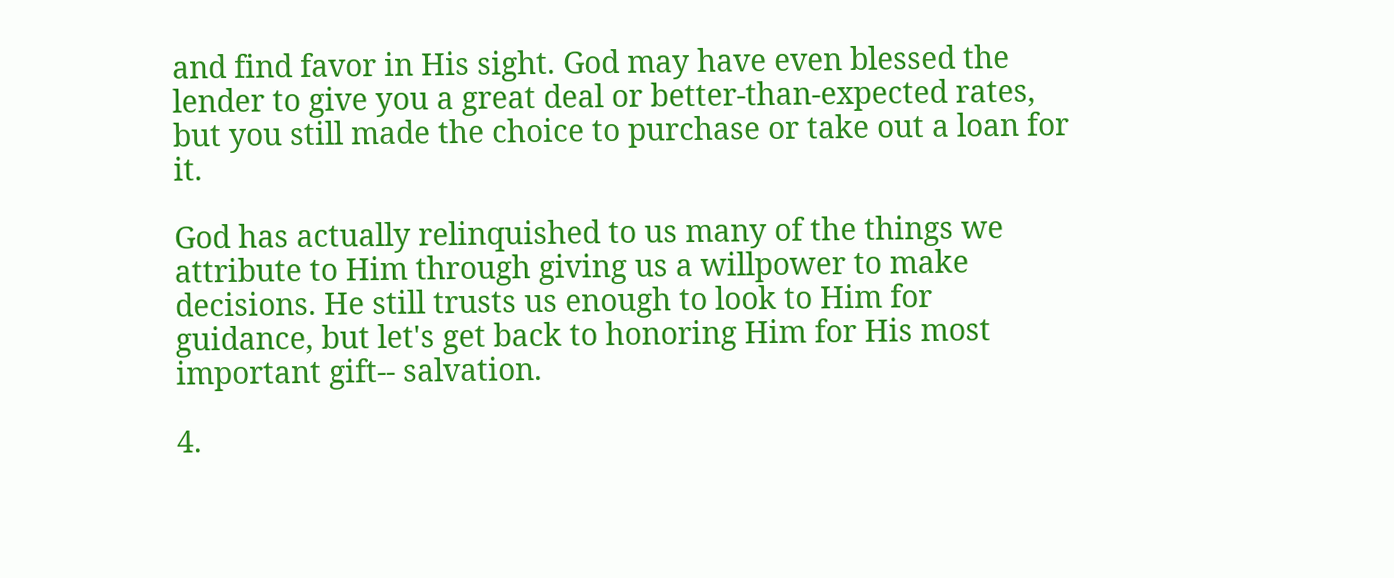and find favor in His sight. God may have even blessed the lender to give you a great deal or better-than-expected rates, but you still made the choice to purchase or take out a loan for it.

God has actually relinquished to us many of the things we attribute to Him through giving us a willpower to make decisions. He still trusts us enough to look to Him for guidance, but let's get back to honoring Him for His most important gift-- salvation.

4.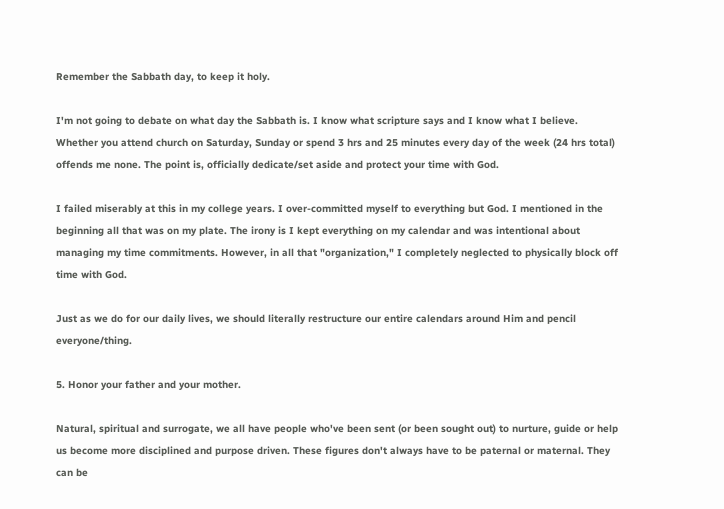Remember the Sabbath day, to keep it holy.

I'm not going to debate on what day the Sabbath is. I know what scripture says and I know what I believe. Whether you attend church on Saturday, Sunday or spend 3 hrs and 25 minutes every day of the week (24 hrs total) offends me none. The point is, officially dedicate/set aside and protect your time with God.

I failed miserably at this in my college years. I over-committed myself to everything but God. I mentioned in the beginning all that was on my plate. The irony is I kept everything on my calendar and was intentional about managing my time commitments. However, in all that "organization," I completely neglected to physically block off time with God.

Just as we do for our daily lives, we should literally restructure our entire calendars around Him and pencil everyone/thing.

5. Honor your father and your mother.

Natural, spiritual and surrogate, we all have people who've been sent (or been sought out) to nurture, guide or help us become more disciplined and purpose driven. These figures don't always have to be paternal or maternal. They can be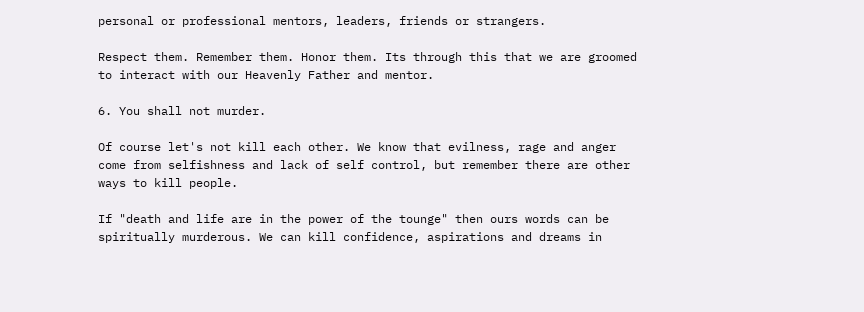personal or professional mentors, leaders, friends or strangers.

Respect them. Remember them. Honor them. Its through this that we are groomed to interact with our Heavenly Father and mentor.

6. You shall not murder.

Of course let's not kill each other. We know that evilness, rage and anger come from selfishness and lack of self control, but remember there are other ways to kill people.

If "death and life are in the power of the tounge" then ours words can be spiritually murderous. We can kill confidence, aspirations and dreams in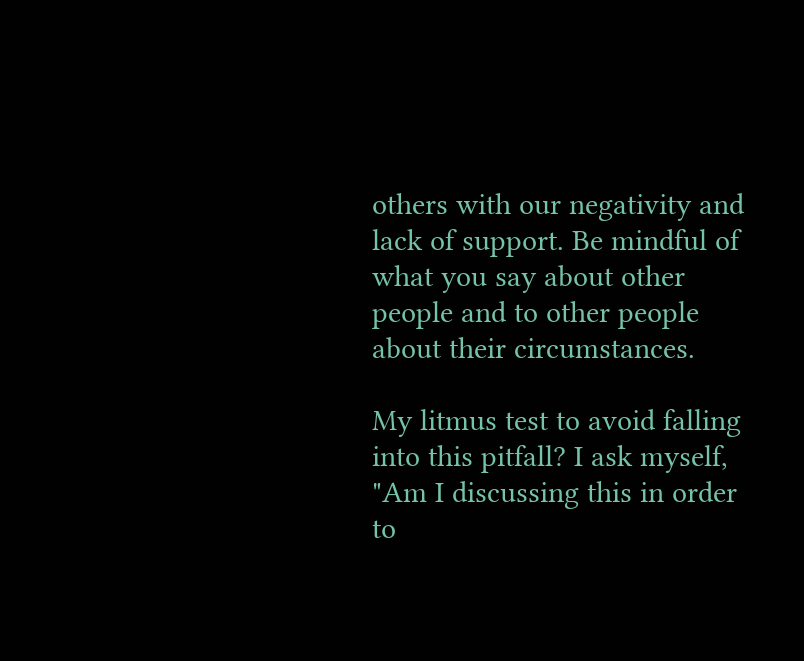others with our negativity and lack of support. Be mindful of what you say about other people and to other people about their circumstances.

My litmus test to avoid falling into this pitfall? I ask myself, "Am I discussing this in order to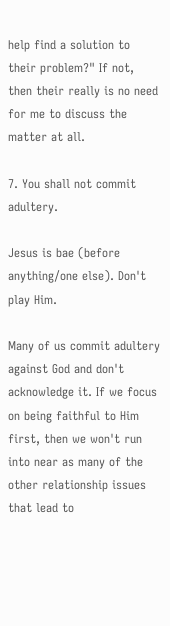help find a solution to their problem?" If not, then their really is no need for me to discuss the matter at all.

7. You shall not commit adultery.

Jesus is bae (before anything/one else). Don't play Him.

Many of us commit adultery against God and don't acknowledge it. If we focus on being faithful to Him first, then we won't run into near as many of the other relationship issues that lead to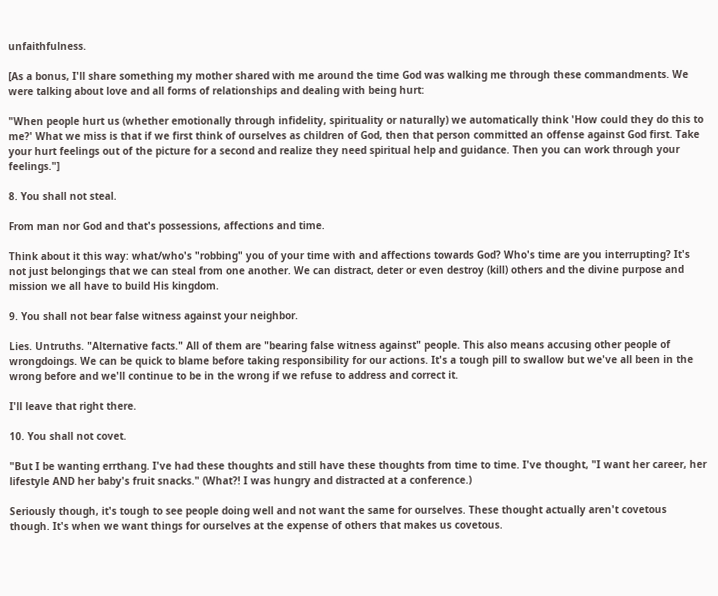unfaithfulness.

[As a bonus, I'll share something my mother shared with me around the time God was walking me through these commandments. We were talking about love and all forms of relationships and dealing with being hurt:

"When people hurt us (whether emotionally through infidelity, spirituality or naturally) we automatically think 'How could they do this to me?' What we miss is that if we first think of ourselves as children of God, then that person committed an offense against God first. Take your hurt feelings out of the picture for a second and realize they need spiritual help and guidance. Then you can work through your feelings."]

8. You shall not steal.

From man nor God and that's possessions, affections and time.

Think about it this way: what/who's "robbing" you of your time with and affections towards God? Who's time are you interrupting? It's not just belongings that we can steal from one another. We can distract, deter or even destroy (kill) others and the divine purpose and mission we all have to build His kingdom.

9. You shall not bear false witness against your neighbor.

Lies. Untruths. "Alternative facts." All of them are "bearing false witness against" people. This also means accusing other people of wrongdoings. We can be quick to blame before taking responsibility for our actions. It's a tough pill to swallow but we've all been in the wrong before and we'll continue to be in the wrong if we refuse to address and correct it.

I'll leave that right there.

10. You shall not covet.

"But I be wanting errthang. I've had these thoughts and still have these thoughts from time to time. I've thought, "I want her career, her lifestyle AND her baby's fruit snacks." (What?! I was hungry and distracted at a conference.)

Seriously though, it's tough to see people doing well and not want the same for ourselves. These thought actually aren't covetous though. It's when we want things for ourselves at the expense of others that makes us covetous.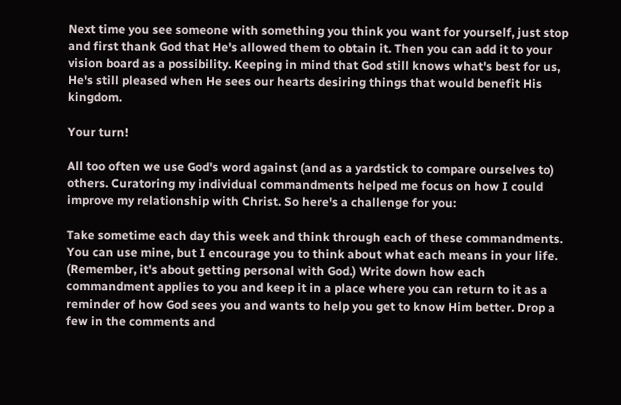Next time you see someone with something you think you want for yourself, just stop and first thank God that He's allowed them to obtain it. Then you can add it to your vision board as a possibility. Keeping in mind that God still knows what's best for us, He's still pleased when He sees our hearts desiring things that would benefit His kingdom.

Your turn!

All too often we use God's word against (and as a yardstick to compare ourselves to) others. Curatoring my individual commandments helped me focus on how I could improve my relationship with Christ. So here's a challenge for you:

Take sometime each day this week and think through each of these commandments. You can use mine, but I encourage you to think about what each means in your life. (Remember, it's about getting personal with God.) Write down how each commandment applies to you and keep it in a place where you can return to it as a reminder of how God sees you and wants to help you get to know Him better. Drop a few in the comments and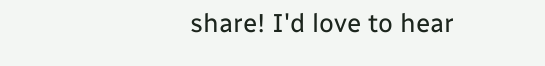share! I'd love to hear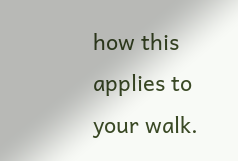how this applies to your walk.